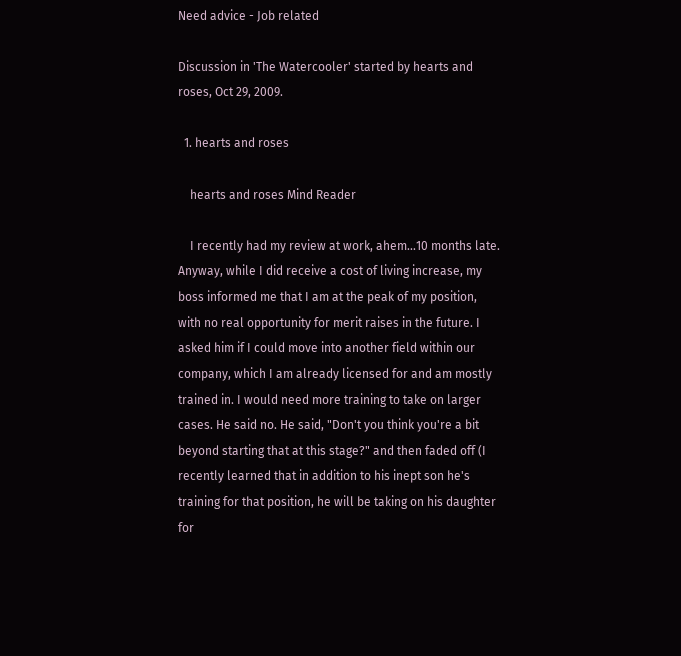Need advice - Job related

Discussion in 'The Watercooler' started by hearts and roses, Oct 29, 2009.

  1. hearts and roses

    hearts and roses Mind Reader

    I recently had my review at work, ahem...10 months late. Anyway, while I did receive a cost of living increase, my boss informed me that I am at the peak of my position, with no real opportunity for merit raises in the future. I asked him if I could move into another field within our company, which I am already licensed for and am mostly trained in. I would need more training to take on larger cases. He said no. He said, "Don't you think you're a bit beyond starting that at this stage?" and then faded off (I recently learned that in addition to his inept son he's training for that position, he will be taking on his daughter for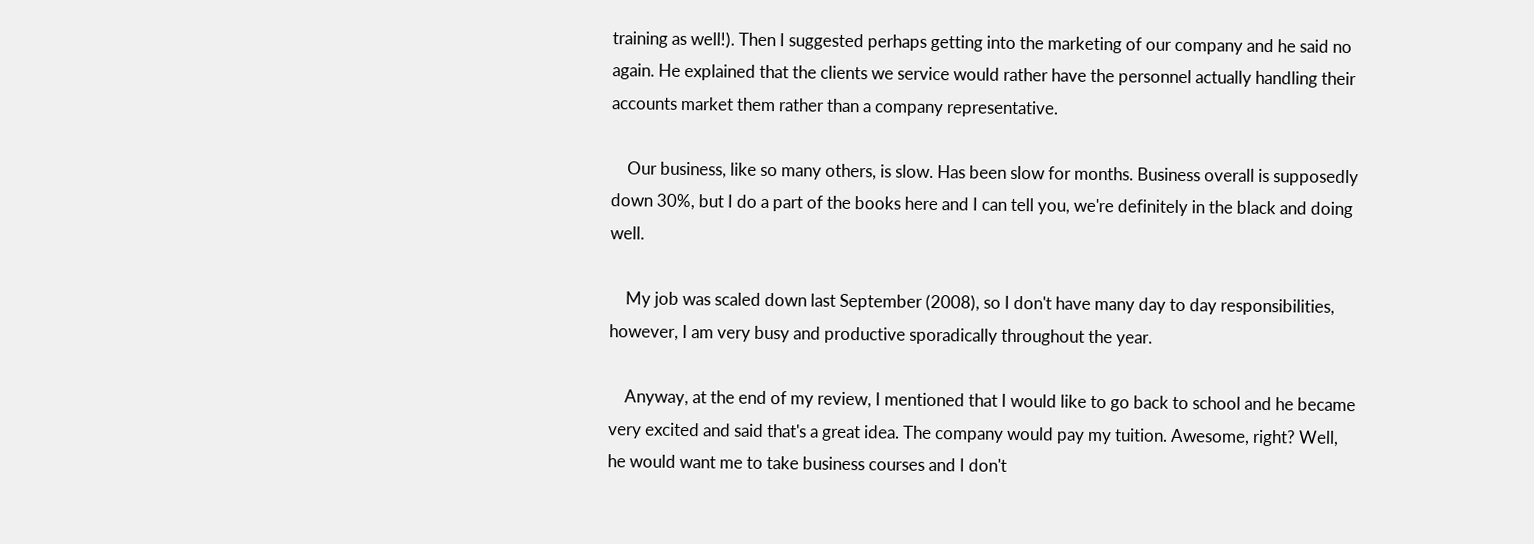training as well!). Then I suggested perhaps getting into the marketing of our company and he said no again. He explained that the clients we service would rather have the personnel actually handling their accounts market them rather than a company representative.

    Our business, like so many others, is slow. Has been slow for months. Business overall is supposedly down 30%, but I do a part of the books here and I can tell you, we're definitely in the black and doing well.

    My job was scaled down last September (2008), so I don't have many day to day responsibilities, however, I am very busy and productive sporadically throughout the year.

    Anyway, at the end of my review, I mentioned that I would like to go back to school and he became very excited and said that's a great idea. The company would pay my tuition. Awesome, right? Well, he would want me to take business courses and I don't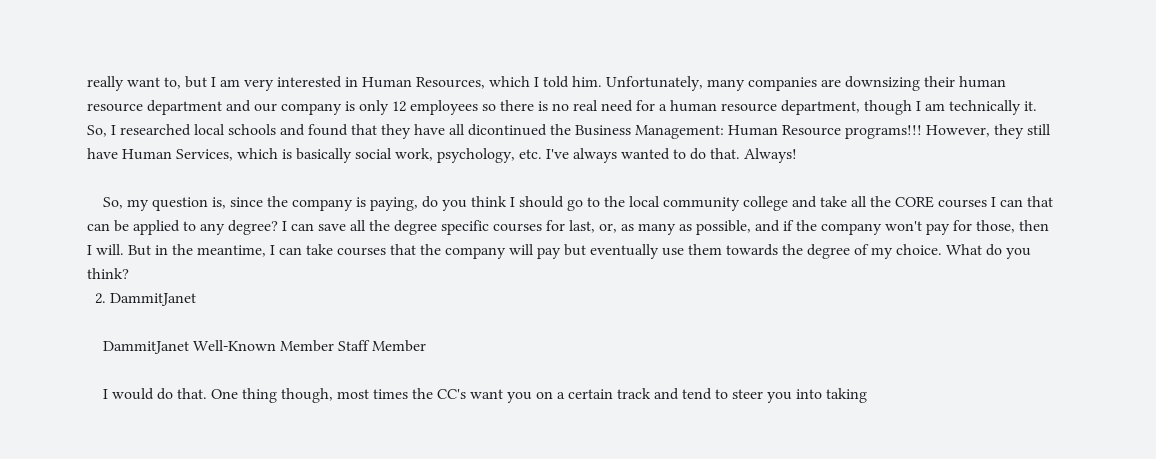really want to, but I am very interested in Human Resources, which I told him. Unfortunately, many companies are downsizing their human resource department and our company is only 12 employees so there is no real need for a human resource department, though I am technically it. So, I researched local schools and found that they have all dicontinued the Business Management: Human Resource programs!!! However, they still have Human Services, which is basically social work, psychology, etc. I've always wanted to do that. Always!

    So, my question is, since the company is paying, do you think I should go to the local community college and take all the CORE courses I can that can be applied to any degree? I can save all the degree specific courses for last, or, as many as possible, and if the company won't pay for those, then I will. But in the meantime, I can take courses that the company will pay but eventually use them towards the degree of my choice. What do you think?
  2. DammitJanet

    DammitJanet Well-Known Member Staff Member

    I would do that. One thing though, most times the CC's want you on a certain track and tend to steer you into taking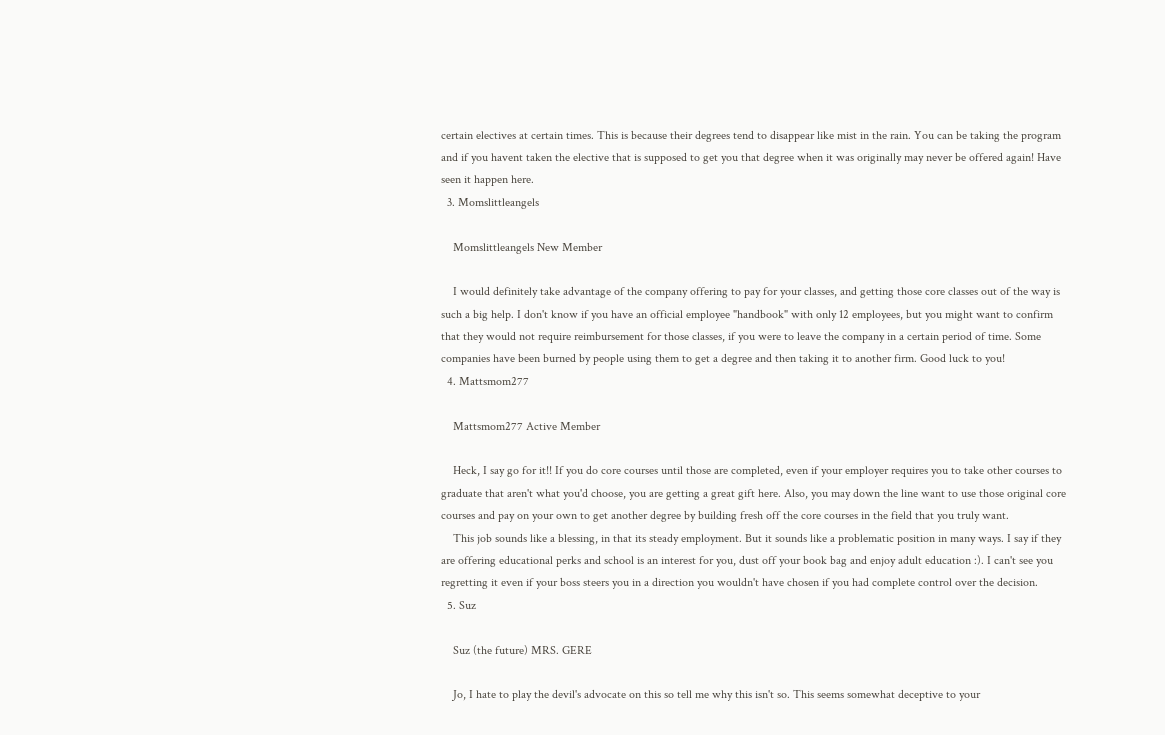certain electives at certain times. This is because their degrees tend to disappear like mist in the rain. You can be taking the program and if you havent taken the elective that is supposed to get you that degree when it was originally may never be offered again! Have seen it happen here.
  3. Momslittleangels

    Momslittleangels New Member

    I would definitely take advantage of the company offering to pay for your classes, and getting those core classes out of the way is such a big help. I don't know if you have an official employee "handbook" with only 12 employees, but you might want to confirm that they would not require reimbursement for those classes, if you were to leave the company in a certain period of time. Some companies have been burned by people using them to get a degree and then taking it to another firm. Good luck to you!
  4. Mattsmom277

    Mattsmom277 Active Member

    Heck, I say go for it!! If you do core courses until those are completed, even if your employer requires you to take other courses to graduate that aren't what you'd choose, you are getting a great gift here. Also, you may down the line want to use those original core courses and pay on your own to get another degree by building fresh off the core courses in the field that you truly want.
    This job sounds like a blessing, in that its steady employment. But it sounds like a problematic position in many ways. I say if they are offering educational perks and school is an interest for you, dust off your book bag and enjoy adult education :). I can't see you regretting it even if your boss steers you in a direction you wouldn't have chosen if you had complete control over the decision.
  5. Suz

    Suz (the future) MRS. GERE

    Jo, I hate to play the devil's advocate on this so tell me why this isn't so. This seems somewhat deceptive to your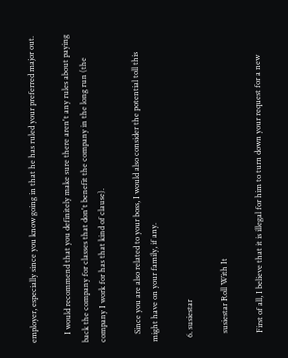employer, especially since you know going in that he has ruled your preferred major out.

    I would recommend that you definitely make sure there aren't any rules about paying back the company for classes that don't benefit the company in the long run (the company I work for has that kind of clause).

    Since you are also related to your boss, I would also consider the potential toll this might have on your family, if any.

  6. susiestar

    susiestar Roll With It

    First of all, I believe that it is illegal for him to turn down your request for a new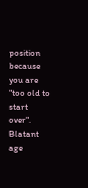position because you are "too old to start over". Blatant age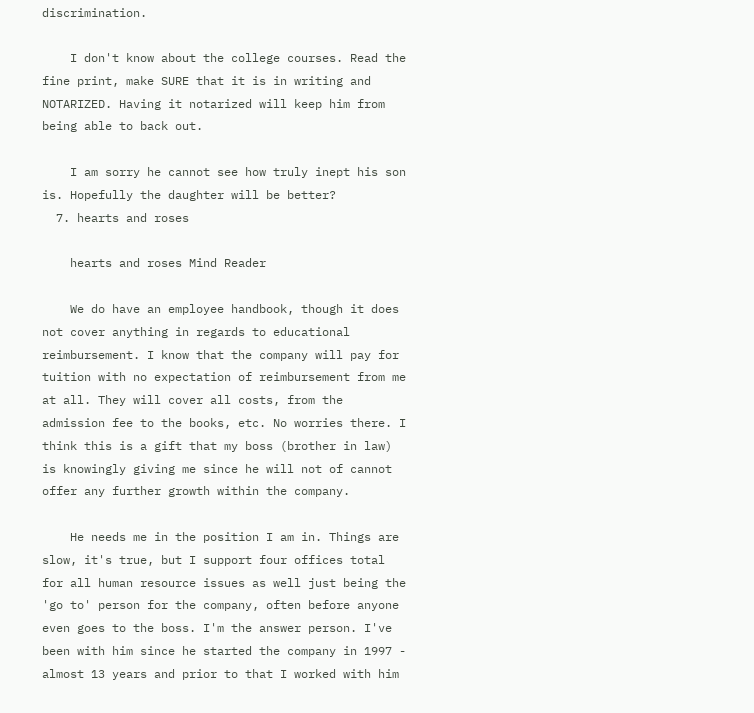discrimination.

    I don't know about the college courses. Read the fine print, make SURE that it is in writing and NOTARIZED. Having it notarized will keep him from being able to back out.

    I am sorry he cannot see how truly inept his son is. Hopefully the daughter will be better?
  7. hearts and roses

    hearts and roses Mind Reader

    We do have an employee handbook, though it does not cover anything in regards to educational reimbursement. I know that the company will pay for tuition with no expectation of reimbursement from me at all. They will cover all costs, from the admission fee to the books, etc. No worries there. I think this is a gift that my boss (brother in law) is knowingly giving me since he will not of cannot offer any further growth within the company.

    He needs me in the position I am in. Things are slow, it's true, but I support four offices total for all human resource issues as well just being the 'go to' person for the company, often before anyone even goes to the boss. I'm the answer person. I've been with him since he started the company in 1997 - almost 13 years and prior to that I worked with him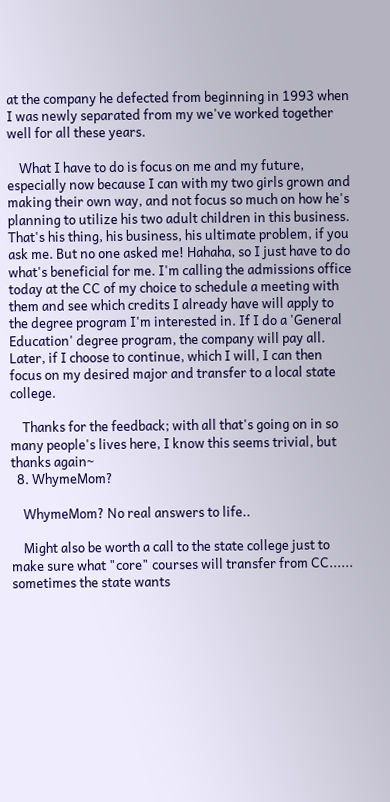at the company he defected from beginning in 1993 when I was newly separated from my we've worked together well for all these years.

    What I have to do is focus on me and my future, especially now because I can with my two girls grown and making their own way, and not focus so much on how he's planning to utilize his two adult children in this business. That's his thing, his business, his ultimate problem, if you ask me. But no one asked me! Hahaha, so I just have to do what's beneficial for me. I'm calling the admissions office today at the CC of my choice to schedule a meeting with them and see which credits I already have will apply to the degree program I'm interested in. If I do a 'General Education' degree program, the company will pay all. Later, if I choose to continue, which I will, I can then focus on my desired major and transfer to a local state college.

    Thanks for the feedback; with all that's going on in so many people's lives here, I know this seems trivial, but thanks again~
  8. WhymeMom?

    WhymeMom? No real answers to life..

    Might also be worth a call to the state college just to make sure what "core" courses will transfer from CC...... sometimes the state wants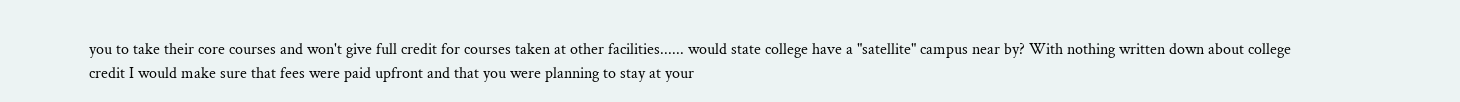you to take their core courses and won't give full credit for courses taken at other facilities...... would state college have a "satellite" campus near by? With nothing written down about college credit I would make sure that fees were paid upfront and that you were planning to stay at your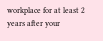workplace for at least 2 years after your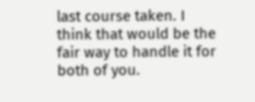last course taken. I think that would be the fair way to handle it for both of you.